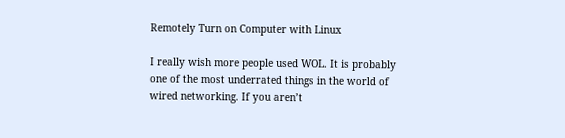Remotely Turn on Computer with Linux

I really wish more people used WOL. It is probably one of the most underrated things in the world of wired networking. If you aren’t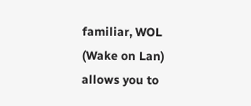familiar, WOL (Wake on Lan) allows you to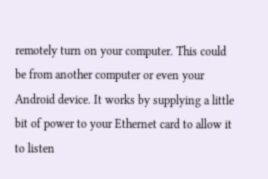remotely turn on your computer. This could be from another computer or even your Android device. It works by supplying a little bit of power to your Ethernet card to allow it to listen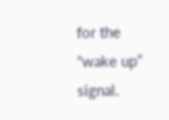for the “wake up” signal.